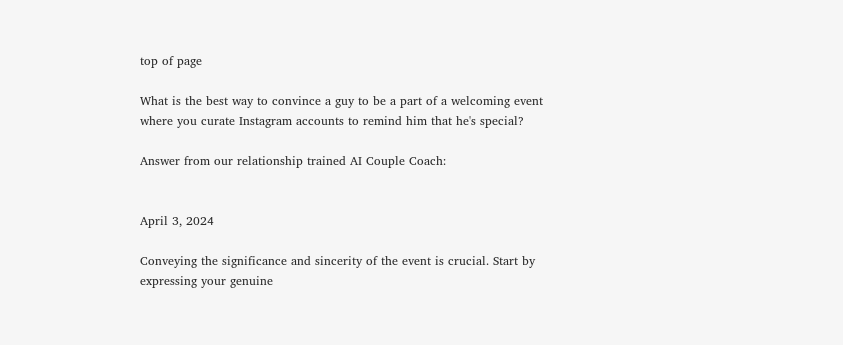top of page

What is the best way to convince a guy to be a part of a welcoming event where you curate Instagram accounts to remind him that he's special?

Answer from our relationship trained AI Couple Coach:


April 3, 2024

Conveying the significance and sincerity of the event is crucial. Start by expressing your genuine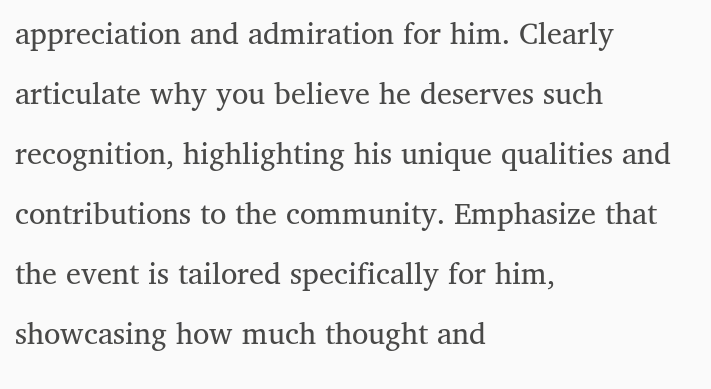appreciation and admiration for him. Clearly articulate why you believe he deserves such recognition, highlighting his unique qualities and contributions to the community. Emphasize that the event is tailored specifically for him, showcasing how much thought and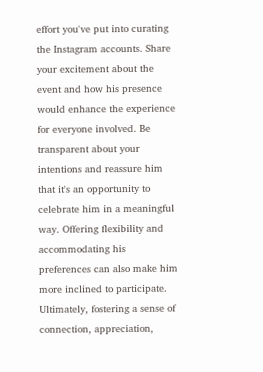effort you've put into curating the Instagram accounts. Share your excitement about the event and how his presence would enhance the experience for everyone involved. Be transparent about your intentions and reassure him that it's an opportunity to celebrate him in a meaningful way. Offering flexibility and accommodating his preferences can also make him more inclined to participate. Ultimately, fostering a sense of connection, appreciation,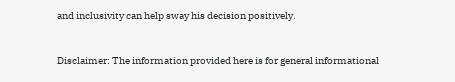and inclusivity can help sway his decision positively.


Disclaimer: The information provided here is for general informational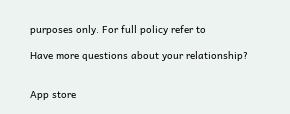purposes only. For full policy refer to

Have more questions about your relationship?


App store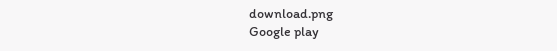download.png
Google play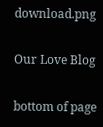download.png

Our Love Blog

bottom of page